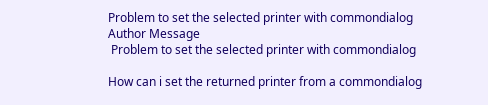Problem to set the selected printer with commondialog
Author Message
 Problem to set the selected printer with commondialog

How can i set the returned printer from a commondialog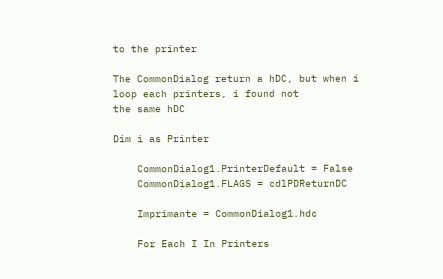to the printer

The CommonDialog return a hDC, but when i loop each printers, i found not
the same hDC

Dim i as Printer

    CommonDialog1.PrinterDefault = False
    CommonDialog1.FLAGS = cdlPDReturnDC

    Imprimante = CommonDialog1.hdc

    For Each I In Printers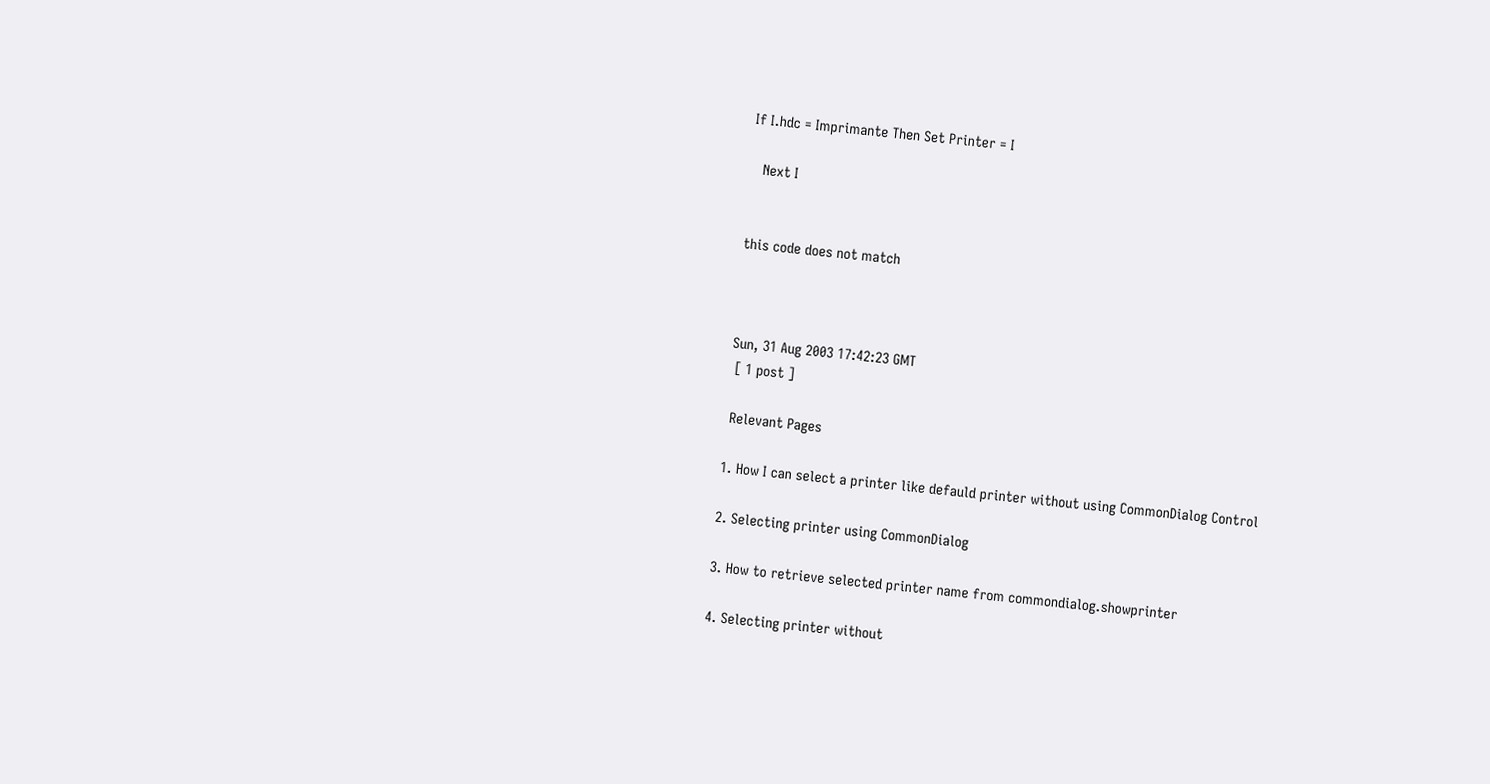If I.hdc = Imprimante Then Set Printer = I

   Next I


this code does not match



Sun, 31 Aug 2003 17:42:23 GMT
 [ 1 post ]

 Relevant Pages

1. How I can select a printer like defauld printer without using CommonDialog Control

2. Selecting printer using CommonDialog

3. How to retrieve selected printer name from commondialog.showprinter

4. Selecting printer without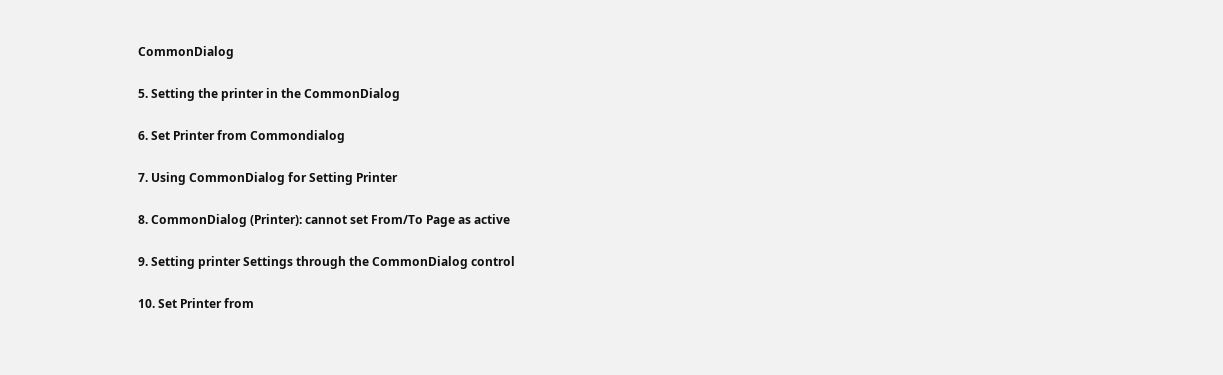CommonDialog

5. Setting the printer in the CommonDialog

6. Set Printer from Commondialog

7. Using CommonDialog for Setting Printer

8. CommonDialog (Printer): cannot set From/To Page as active

9. Setting printer Settings through the CommonDialog control

10. Set Printer from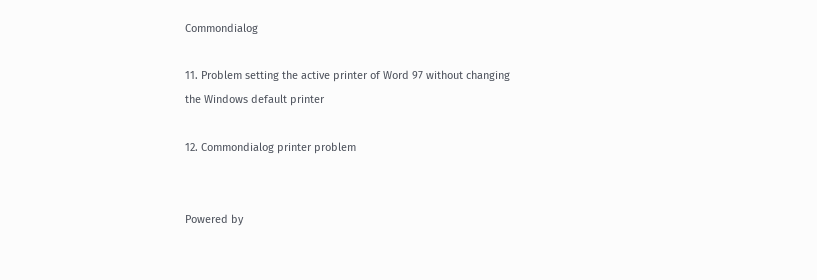Commondialog

11. Problem setting the active printer of Word 97 without changing the Windows default printer

12. Commondialog printer problem


Powered by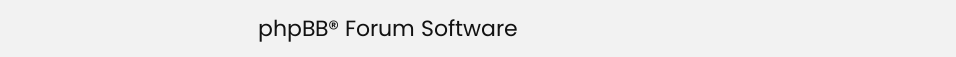phpBB® Forum Software